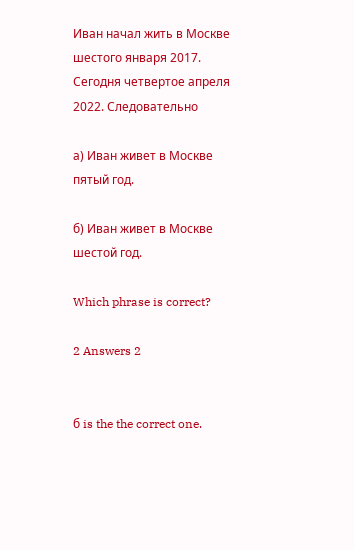Иван начал жить в Москве шестого января 2017. Сегодня четвертое апреля 2022. Следовательно

а) Иван живет в Москве пятый год.

б) Иван живет в Москве шестой год.

Which phrase is correct?

2 Answers 2


б is the the correct one.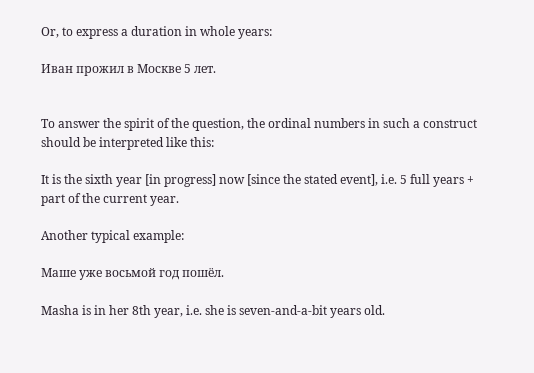Or, to express a duration in whole years:

Иван прожил в Москве 5 лет.


To answer the spirit of the question, the ordinal numbers in such a construct should be interpreted like this:

It is the sixth year [in progress] now [since the stated event], i.e. 5 full years + part of the current year.

Another typical example:

Маше уже восьмой год пошёл.

Masha is in her 8th year, i.e. she is seven-and-a-bit years old.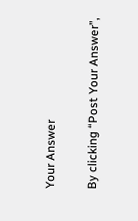Your Answer

By clicking “Post Your Answer”,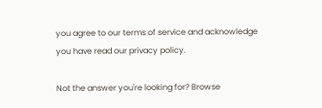you agree to our terms of service and acknowledge you have read our privacy policy.

Not the answer you're looking for? Browse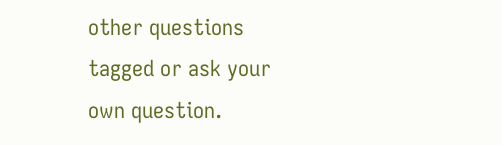other questions tagged or ask your own question.